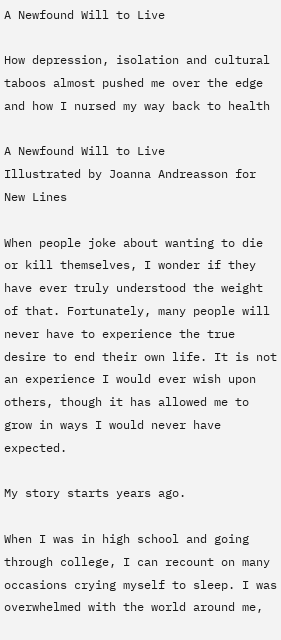A Newfound Will to Live

How depression, isolation and cultural taboos almost pushed me over the edge and how I nursed my way back to health

A Newfound Will to Live
Illustrated by Joanna Andreasson for New Lines

When people joke about wanting to die or kill themselves, I wonder if they have ever truly understood the weight of that. Fortunately, many people will never have to experience the true desire to end their own life. It is not an experience I would ever wish upon others, though it has allowed me to grow in ways I would never have expected.

My story starts years ago.

When I was in high school and going through college, I can recount on many occasions crying myself to sleep. I was overwhelmed with the world around me,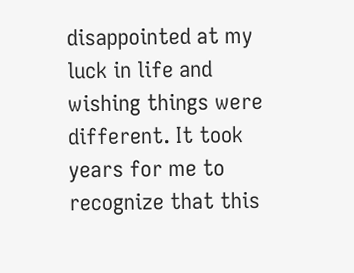disappointed at my luck in life and wishing things were different. It took years for me to recognize that this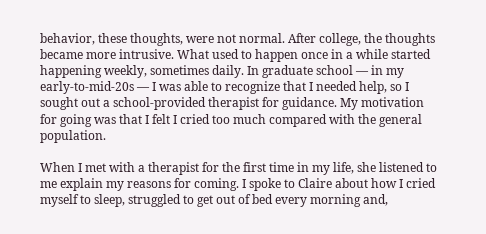behavior, these thoughts, were not normal. After college, the thoughts became more intrusive. What used to happen once in a while started happening weekly, sometimes daily. In graduate school — in my early-to-mid-20s — I was able to recognize that I needed help, so I sought out a school-provided therapist for guidance. My motivation for going was that I felt I cried too much compared with the general population.

When I met with a therapist for the first time in my life, she listened to me explain my reasons for coming. I spoke to Claire about how I cried myself to sleep, struggled to get out of bed every morning and,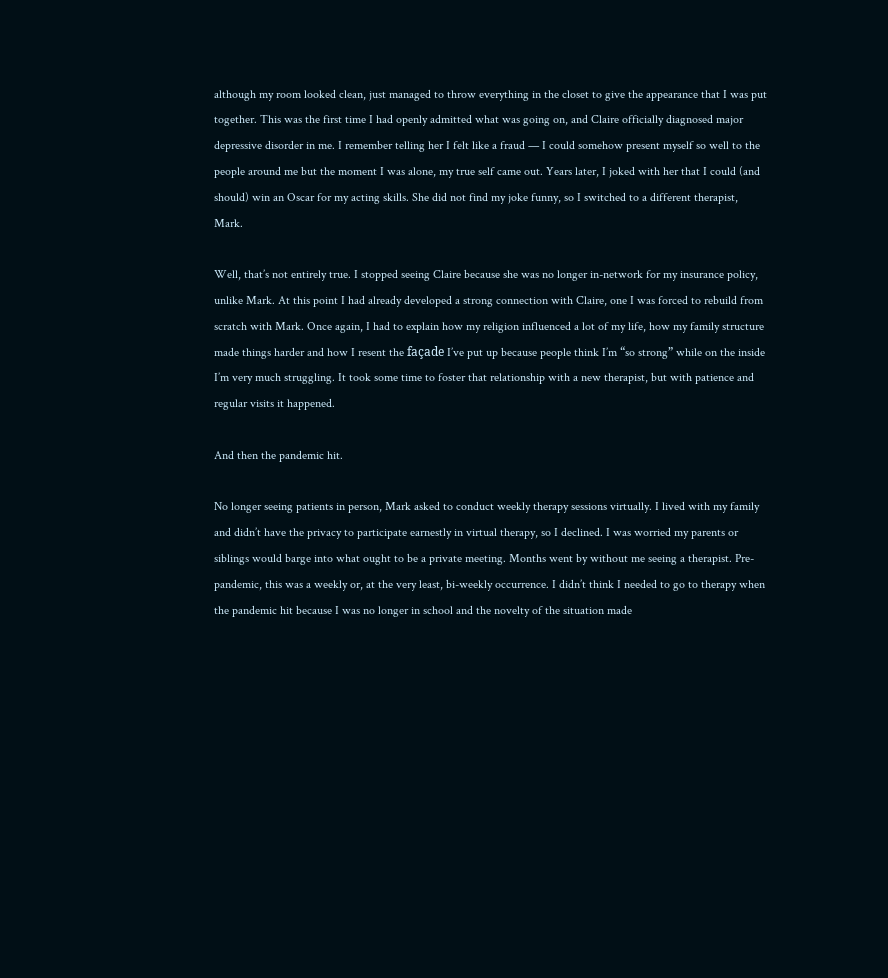although my room looked clean, just managed to throw everything in the closet to give the appearance that I was put together. This was the first time I had openly admitted what was going on, and Claire officially diagnosed major depressive disorder in me. I remember telling her I felt like a fraud — I could somehow present myself so well to the people around me but the moment I was alone, my true self came out. Years later, I joked with her that I could (and should) win an Oscar for my acting skills. She did not find my joke funny, so I switched to a different therapist, Mark.

Well, that’s not entirely true. I stopped seeing Claire because she was no longer in-network for my insurance policy, unlike Mark. At this point I had already developed a strong connection with Claire, one I was forced to rebuild from scratch with Mark. Once again, I had to explain how my religion influenced a lot of my life, how my family structure made things harder and how I resent the façade I’ve put up because people think I’m “so strong” while on the inside I’m very much struggling. It took some time to foster that relationship with a new therapist, but with patience and regular visits it happened.

And then the pandemic hit.

No longer seeing patients in person, Mark asked to conduct weekly therapy sessions virtually. I lived with my family and didn’t have the privacy to participate earnestly in virtual therapy, so I declined. I was worried my parents or siblings would barge into what ought to be a private meeting. Months went by without me seeing a therapist. Pre-pandemic, this was a weekly or, at the very least, bi-weekly occurrence. I didn’t think I needed to go to therapy when the pandemic hit because I was no longer in school and the novelty of the situation made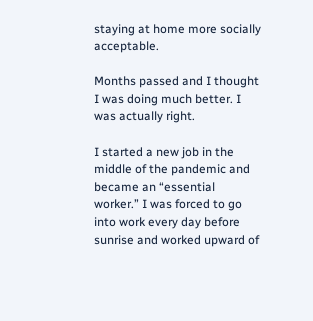staying at home more socially acceptable.

Months passed and I thought I was doing much better. I was actually right.

I started a new job in the middle of the pandemic and became an “essential worker.” I was forced to go into work every day before sunrise and worked upward of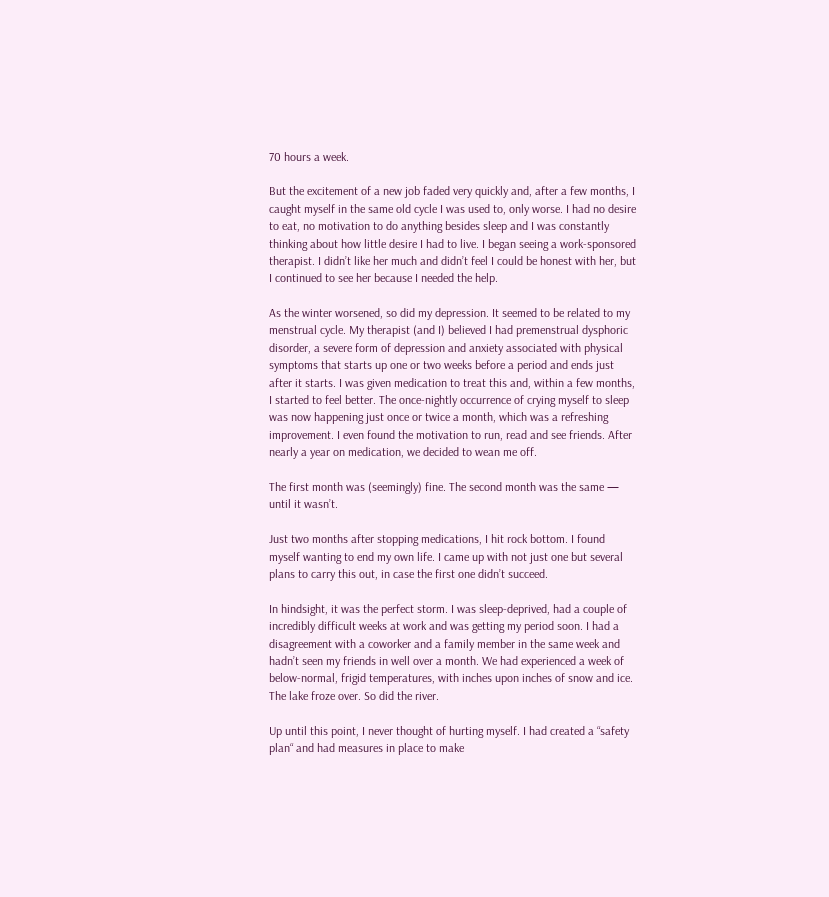70 hours a week.

But the excitement of a new job faded very quickly and, after a few months, I caught myself in the same old cycle I was used to, only worse. I had no desire to eat, no motivation to do anything besides sleep and I was constantly thinking about how little desire I had to live. I began seeing a work-sponsored therapist. I didn’t like her much and didn’t feel I could be honest with her, but I continued to see her because I needed the help.

As the winter worsened, so did my depression. It seemed to be related to my menstrual cycle. My therapist (and I) believed I had premenstrual dysphoric disorder, a severe form of depression and anxiety associated with physical symptoms that starts up one or two weeks before a period and ends just after it starts. I was given medication to treat this and, within a few months, I started to feel better. The once-nightly occurrence of crying myself to sleep was now happening just once or twice a month, which was a refreshing improvement. I even found the motivation to run, read and see friends. After nearly a year on medication, we decided to wean me off.

The first month was (seemingly) fine. The second month was the same — until it wasn’t.

Just two months after stopping medications, I hit rock bottom. I found myself wanting to end my own life. I came up with not just one but several plans to carry this out, in case the first one didn’t succeed.

In hindsight, it was the perfect storm. I was sleep-deprived, had a couple of incredibly difficult weeks at work and was getting my period soon. I had a disagreement with a coworker and a family member in the same week and hadn’t seen my friends in well over a month. We had experienced a week of below-normal, frigid temperatures, with inches upon inches of snow and ice. The lake froze over. So did the river.

Up until this point, I never thought of hurting myself. I had created a “safety plan“ and had measures in place to make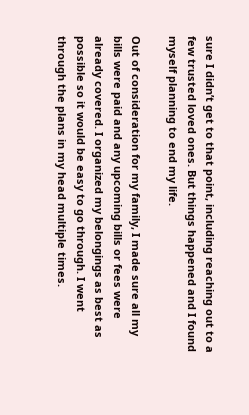sure I didn’t get to that point, including reaching out to a few trusted loved ones. But things happened and I found myself planning to end my life.

Out of consideration for my family, I made sure all my bills were paid and any upcoming bills or fees were already covered. I organized my belongings as best as possible so it would be easy to go through. I went through the plans in my head multiple times.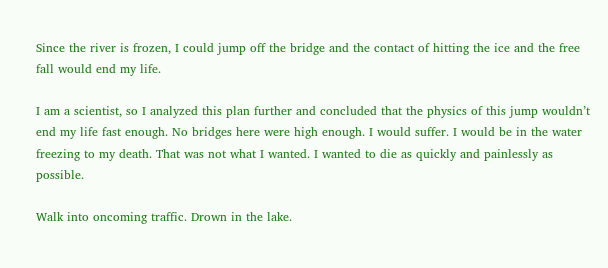Since the river is frozen, I could jump off the bridge and the contact of hitting the ice and the free fall would end my life.

I am a scientist, so I analyzed this plan further and concluded that the physics of this jump wouldn’t end my life fast enough. No bridges here were high enough. I would suffer. I would be in the water freezing to my death. That was not what I wanted. I wanted to die as quickly and painlessly as possible.

Walk into oncoming traffic. Drown in the lake.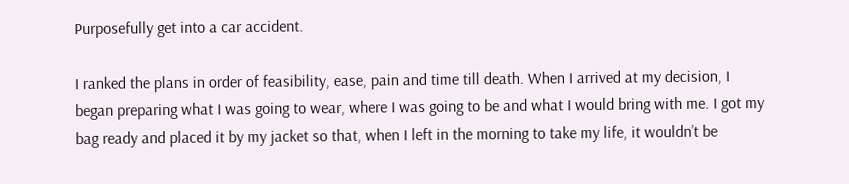Purposefully get into a car accident.

I ranked the plans in order of feasibility, ease, pain and time till death. When I arrived at my decision, I began preparing what I was going to wear, where I was going to be and what I would bring with me. I got my bag ready and placed it by my jacket so that, when I left in the morning to take my life, it wouldn’t be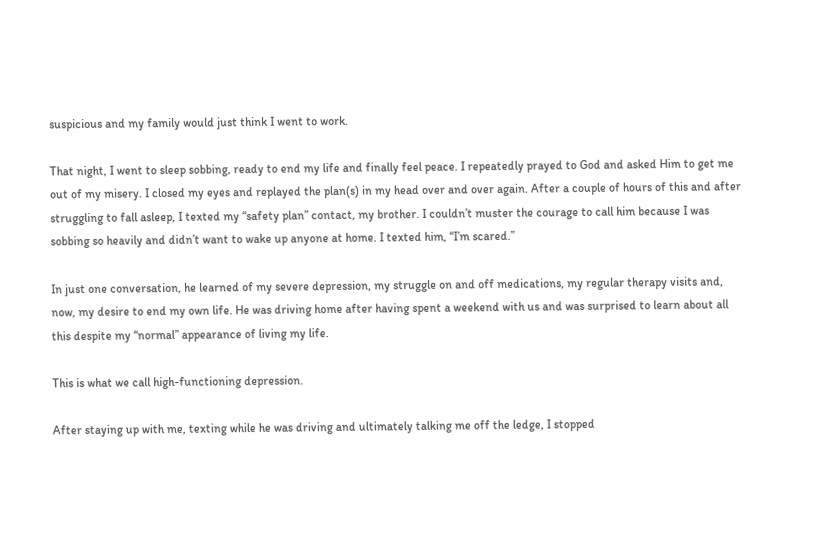suspicious and my family would just think I went to work.

That night, I went to sleep sobbing, ready to end my life and finally feel peace. I repeatedly prayed to God and asked Him to get me out of my misery. I closed my eyes and replayed the plan(s) in my head over and over again. After a couple of hours of this and after struggling to fall asleep, I texted my “safety plan” contact, my brother. I couldn’t muster the courage to call him because I was sobbing so heavily and didn’t want to wake up anyone at home. I texted him, “I’m scared.”

In just one conversation, he learned of my severe depression, my struggle on and off medications, my regular therapy visits and, now, my desire to end my own life. He was driving home after having spent a weekend with us and was surprised to learn about all this despite my “normal” appearance of living my life.

This is what we call high-functioning depression.

After staying up with me, texting while he was driving and ultimately talking me off the ledge, I stopped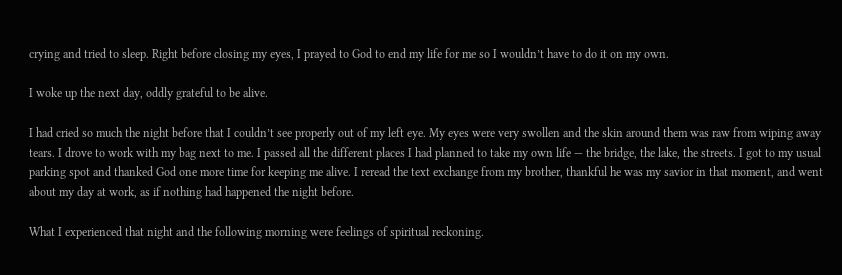crying and tried to sleep. Right before closing my eyes, I prayed to God to end my life for me so I wouldn’t have to do it on my own.

I woke up the next day, oddly grateful to be alive.

I had cried so much the night before that I couldn’t see properly out of my left eye. My eyes were very swollen and the skin around them was raw from wiping away tears. I drove to work with my bag next to me. I passed all the different places I had planned to take my own life — the bridge, the lake, the streets. I got to my usual parking spot and thanked God one more time for keeping me alive. I reread the text exchange from my brother, thankful he was my savior in that moment, and went about my day at work, as if nothing had happened the night before.

What I experienced that night and the following morning were feelings of spiritual reckoning.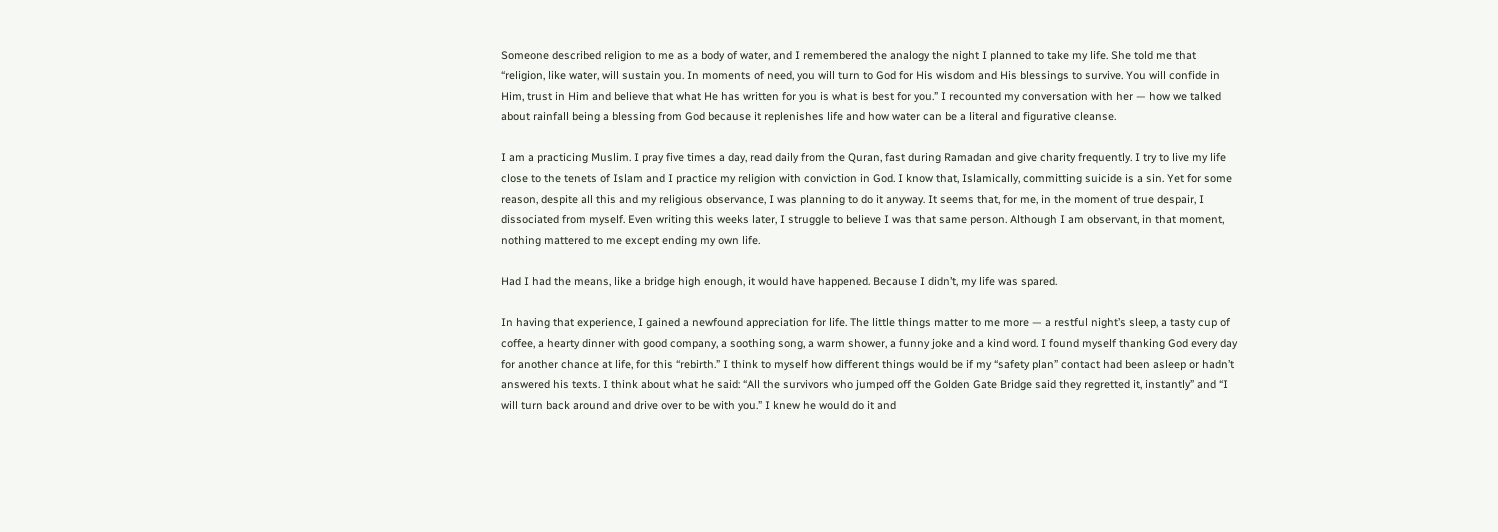Someone described religion to me as a body of water, and I remembered the analogy the night I planned to take my life. She told me that “religion, like water, will sustain you. In moments of need, you will turn to God for His wisdom and His blessings to survive. You will confide in Him, trust in Him and believe that what He has written for you is what is best for you.” I recounted my conversation with her — how we talked about rainfall being a blessing from God because it replenishes life and how water can be a literal and figurative cleanse.

I am a practicing Muslim. I pray five times a day, read daily from the Quran, fast during Ramadan and give charity frequently. I try to live my life close to the tenets of Islam and I practice my religion with conviction in God. I know that, Islamically, committing suicide is a sin. Yet for some reason, despite all this and my religious observance, I was planning to do it anyway. It seems that, for me, in the moment of true despair, I dissociated from myself. Even writing this weeks later, I struggle to believe I was that same person. Although I am observant, in that moment, nothing mattered to me except ending my own life.

Had I had the means, like a bridge high enough, it would have happened. Because I didn’t, my life was spared.

In having that experience, I gained a newfound appreciation for life. The little things matter to me more — a restful night’s sleep, a tasty cup of coffee, a hearty dinner with good company, a soothing song, a warm shower, a funny joke and a kind word. I found myself thanking God every day for another chance at life, for this “rebirth.” I think to myself how different things would be if my “safety plan” contact had been asleep or hadn’t answered his texts. I think about what he said: “All the survivors who jumped off the Golden Gate Bridge said they regretted it, instantly” and “I will turn back around and drive over to be with you.” I knew he would do it and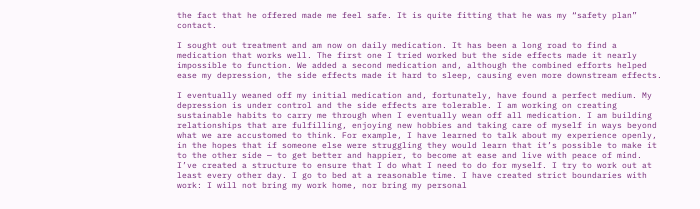the fact that he offered made me feel safe. It is quite fitting that he was my “safety plan” contact.

I sought out treatment and am now on daily medication. It has been a long road to find a medication that works well. The first one I tried worked but the side effects made it nearly impossible to function. We added a second medication and, although the combined efforts helped ease my depression, the side effects made it hard to sleep, causing even more downstream effects.

I eventually weaned off my initial medication and, fortunately, have found a perfect medium. My depression is under control and the side effects are tolerable. I am working on creating sustainable habits to carry me through when I eventually wean off all medication. I am building relationships that are fulfilling, enjoying new hobbies and taking care of myself in ways beyond what we are accustomed to think. For example, I have learned to talk about my experience openly, in the hopes that if someone else were struggling they would learn that it’s possible to make it to the other side — to get better and happier, to become at ease and live with peace of mind. I’ve created a structure to ensure that I do what I need to do for myself. I try to work out at least every other day. I go to bed at a reasonable time. I have created strict boundaries with work: I will not bring my work home, nor bring my personal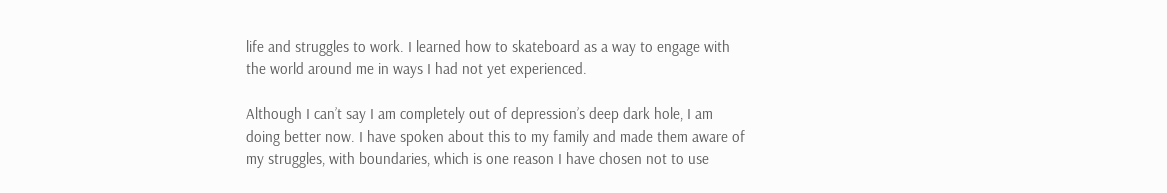life and struggles to work. I learned how to skateboard as a way to engage with the world around me in ways I had not yet experienced.

Although I can’t say I am completely out of depression’s deep dark hole, I am doing better now. I have spoken about this to my family and made them aware of my struggles, with boundaries, which is one reason I have chosen not to use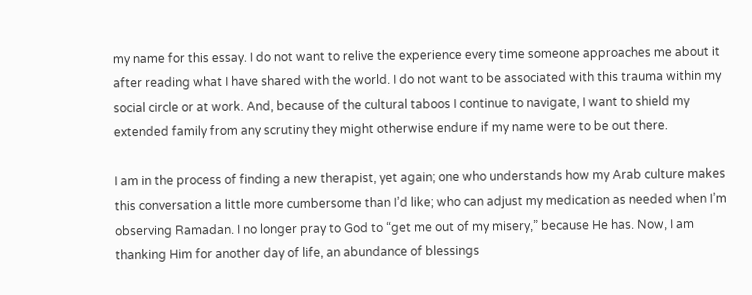my name for this essay. I do not want to relive the experience every time someone approaches me about it after reading what I have shared with the world. I do not want to be associated with this trauma within my social circle or at work. And, because of the cultural taboos I continue to navigate, I want to shield my extended family from any scrutiny they might otherwise endure if my name were to be out there.

I am in the process of finding a new therapist, yet again; one who understands how my Arab culture makes this conversation a little more cumbersome than I’d like; who can adjust my medication as needed when I’m observing Ramadan. I no longer pray to God to “get me out of my misery,” because He has. Now, I am thanking Him for another day of life, an abundance of blessings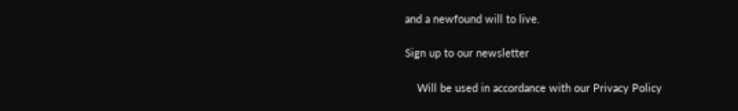and a newfound will to live.

Sign up to our newsletter

    Will be used in accordance with our Privacy Policy